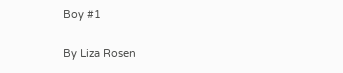Boy #1

By Liza Rosen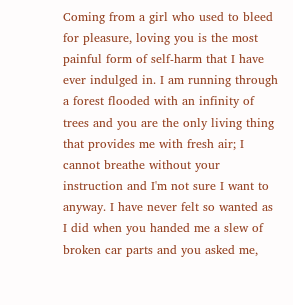Coming from a girl who used to bleed for pleasure, loving you is the most painful form of self-harm that I have ever indulged in. I am running through a forest flooded with an infinity of trees and you are the only living thing that provides me with fresh air; I cannot breathe without your instruction and I'm not sure I want to anyway. I have never felt so wanted as I did when you handed me a slew of broken car parts and you asked me,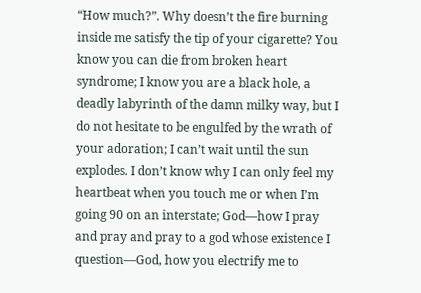“How much?”. Why doesn’t the fire burning inside me satisfy the tip of your cigarette? You know you can die from broken heart syndrome; I know you are a black hole, a deadly labyrinth of the damn milky way, but I do not hesitate to be engulfed by the wrath of your adoration; I can’t wait until the sun explodes. I don’t know why I can only feel my heartbeat when you touch me or when I’m going 90 on an interstate; God––how I pray and pray and pray to a god whose existence I question––God, how you electrify me to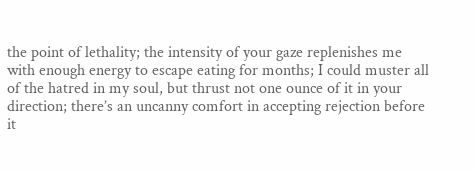the point of lethality; the intensity of your gaze replenishes me with enough energy to escape eating for months; I could muster all of the hatred in my soul, but thrust not one ounce of it in your direction; there’s an uncanny comfort in accepting rejection before it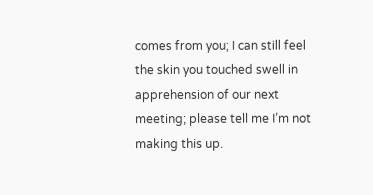comes from you; I can still feel the skin you touched swell in apprehension of our next meeting; please tell me I’m not making this up.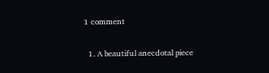1 comment

  1. A beautiful anecdotal piece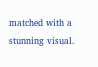matched with a stunning visual.